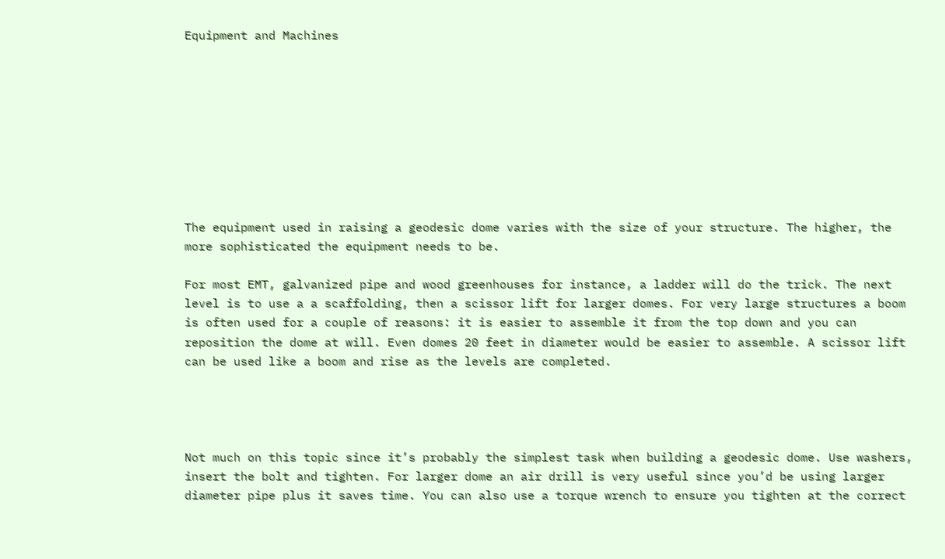Equipment and Machines









The equipment used in raising a geodesic dome varies with the size of your structure. The higher, the more sophisticated the equipment needs to be.

For most EMT, galvanized pipe and wood greenhouses for instance, a ladder will do the trick. The next level is to use a a scaffolding, then a scissor lift for larger domes. For very large structures a boom is often used for a couple of reasons: it is easier to assemble it from the top down and you can reposition the dome at will. Even domes 20 feet in diameter would be easier to assemble. A scissor lift can be used like a boom and rise as the levels are completed.




Not much on this topic since it’s probably the simplest task when building a geodesic dome. Use washers, insert the bolt and tighten. For larger dome an air drill is very useful since you’d be using larger diameter pipe plus it saves time. You can also use a torque wrench to ensure you tighten at the correct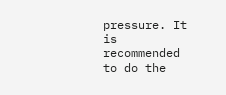pressure. It is recommended to do the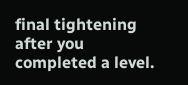final tightening after you completed a level.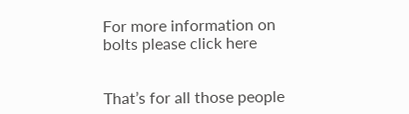For more information on bolts please click here


That’s for all those people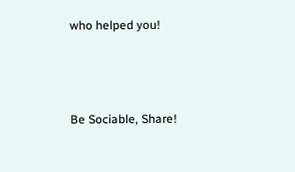who helped you!



Be Sociable, Share!